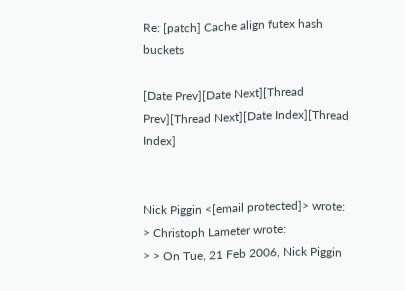Re: [patch] Cache align futex hash buckets

[Date Prev][Date Next][Thread Prev][Thread Next][Date Index][Thread Index]


Nick Piggin <[email protected]> wrote:
> Christoph Lameter wrote:
> > On Tue, 21 Feb 2006, Nick Piggin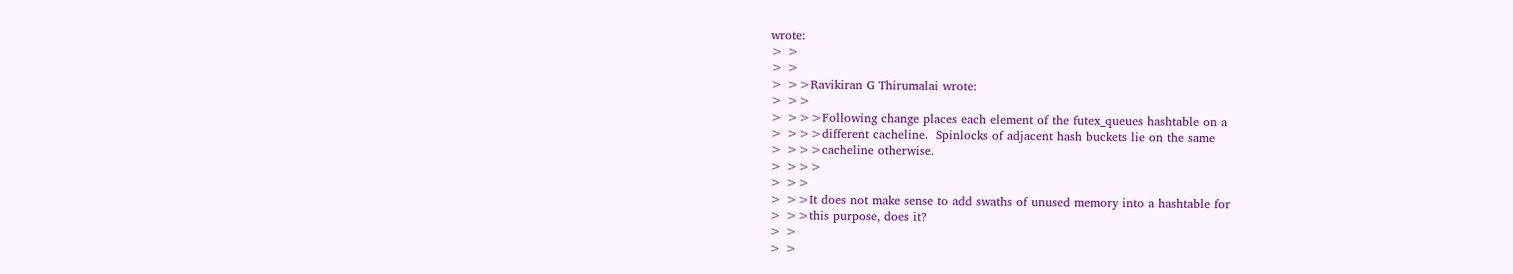wrote:
> >
> >
> >>Ravikiran G Thirumalai wrote:
> >>
> >>>Following change places each element of the futex_queues hashtable on a
> >>>different cacheline.  Spinlocks of adjacent hash buckets lie on the same
> >>>cacheline otherwise.
> >>>
> >>
> >>It does not make sense to add swaths of unused memory into a hashtable for
> >>this purpose, does it?
> >
> >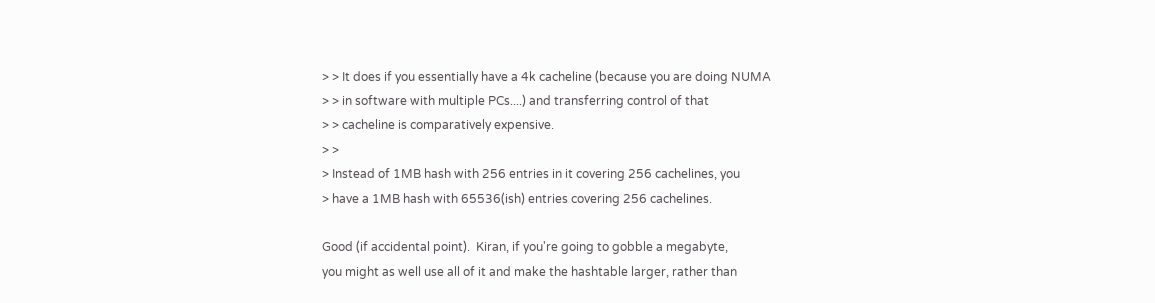> > It does if you essentially have a 4k cacheline (because you are doing NUMA
> > in software with multiple PCs....) and transferring control of that
> > cacheline is comparatively expensive.
> >
> Instead of 1MB hash with 256 entries in it covering 256 cachelines, you
> have a 1MB hash with 65536(ish) entries covering 256 cachelines.

Good (if accidental point).  Kiran, if you're going to gobble a megabyte,
you might as well use all of it and make the hashtable larger, rather than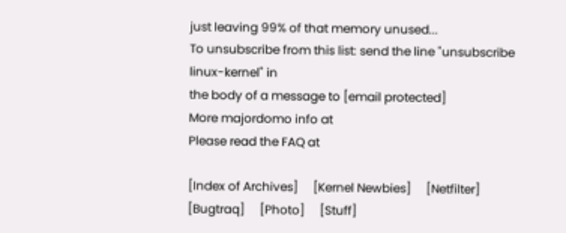just leaving 99% of that memory unused...
To unsubscribe from this list: send the line "unsubscribe linux-kernel" in
the body of a message to [email protected]
More majordomo info at
Please read the FAQ at

[Index of Archives]     [Kernel Newbies]     [Netfilter]     [Bugtraq]     [Photo]     [Stuff]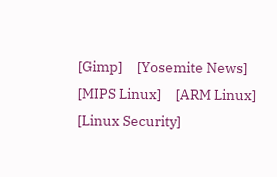[Gimp]     [Yosemite News]     [MIPS Linux]     [ARM Linux]     [Linux Security]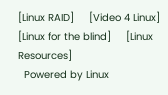[Linux RAID]     [Video 4 Linux]     [Linux for the blind]     [Linux Resources]
  Powered by Linux